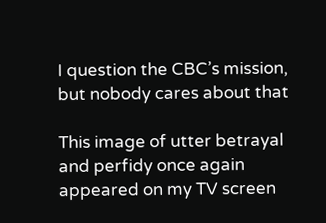I question the CBC’s mission, but nobody cares about that

This image of utter betrayal and perfidy once again appeared on my TV screen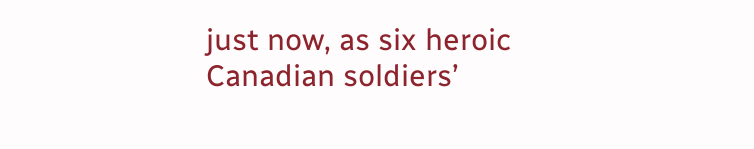just now, as six heroic Canadian soldiers’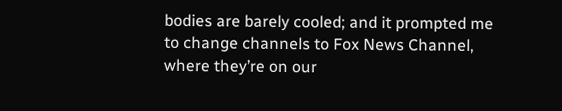bodies are barely cooled; and it prompted me to change channels to Fox News Channel, where they’re on our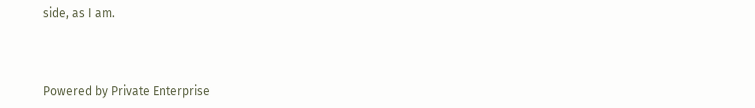side, as I am.



Powered by Private Enterprise